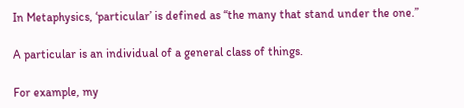In Metaphysics, ‘particular’ is defined as “the many that stand under the one.”

A particular is an individual of a general class of things.

For example, my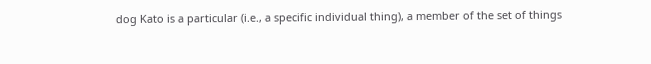dog Kato is a particular (i.e., a specific individual thing), a member of the set of things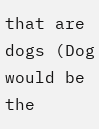that are dogs (Dog would be the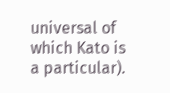universal of which Kato is a particular).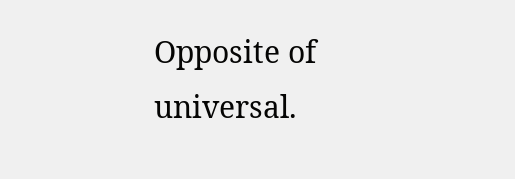Opposite of universal.